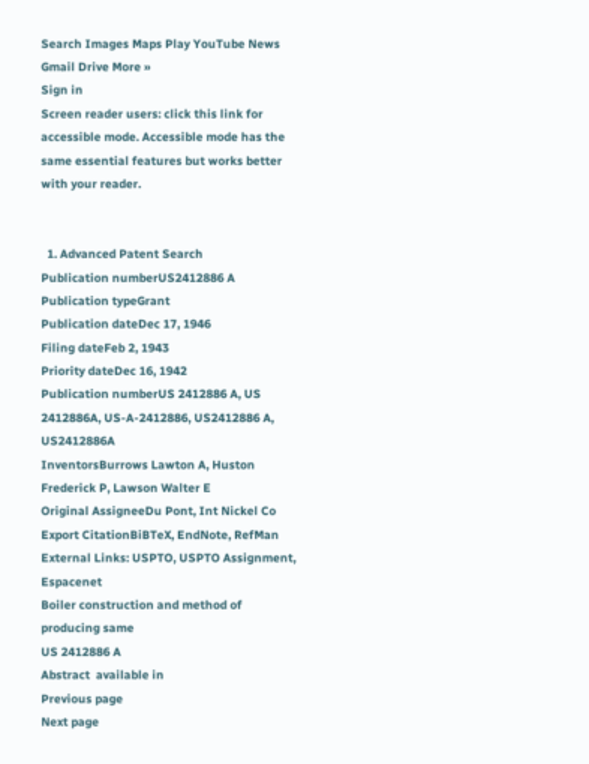Search Images Maps Play YouTube News Gmail Drive More »
Sign in
Screen reader users: click this link for accessible mode. Accessible mode has the same essential features but works better with your reader.


  1. Advanced Patent Search
Publication numberUS2412886 A
Publication typeGrant
Publication dateDec 17, 1946
Filing dateFeb 2, 1943
Priority dateDec 16, 1942
Publication numberUS 2412886 A, US 2412886A, US-A-2412886, US2412886 A, US2412886A
InventorsBurrows Lawton A, Huston Frederick P, Lawson Walter E
Original AssigneeDu Pont, Int Nickel Co
Export CitationBiBTeX, EndNote, RefMan
External Links: USPTO, USPTO Assignment, Espacenet
Boiler construction and method of producing same
US 2412886 A
Abstract  available in
Previous page
Next page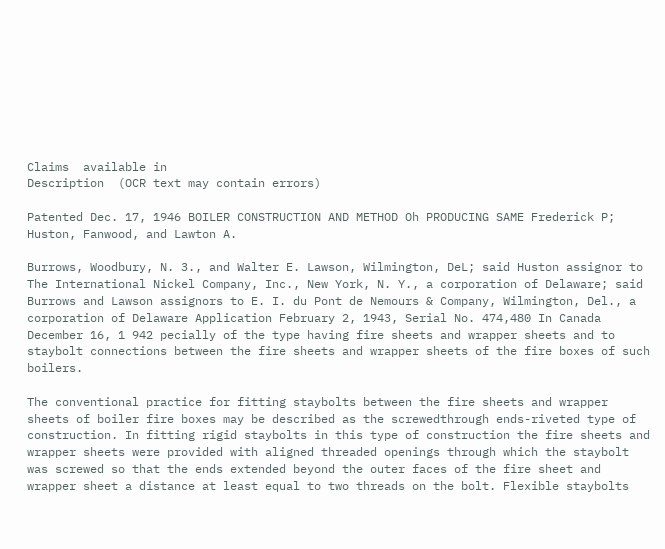Claims  available in
Description  (OCR text may contain errors)

Patented Dec. 17, 1946 BOILER CONSTRUCTION AND METHOD Oh PRODUCING SAME Frederick P; Huston, Fanwood, and Lawton A.

Burrows, Woodbury, N. 3., and Walter E. Lawson, Wilmington, DeL; said Huston assignor to The International Nickel Company, Inc., New York, N. Y., a corporation of Delaware; said Burrows and Lawson assignors to E. I. du Pont de Nemours & Company, Wilmington, Del., a corporation of Delaware Application February 2, 1943, Serial No. 474,480 In Canada December 16, 1 942 pecially of the type having fire sheets and wrapper sheets and to staybolt connections between the fire sheets and wrapper sheets of the fire boxes of such boilers.

The conventional practice for fitting staybolts between the fire sheets and wrapper sheets of boiler fire boxes may be described as the screwedthrough ends-riveted type of construction. In fitting rigid staybolts in this type of construction the fire sheets and wrapper sheets were provided with aligned threaded openings through which the staybolt was screwed so that the ends extended beyond the outer faces of the fire sheet and wrapper sheet a distance at least equal to two threads on the bolt. Flexible staybolts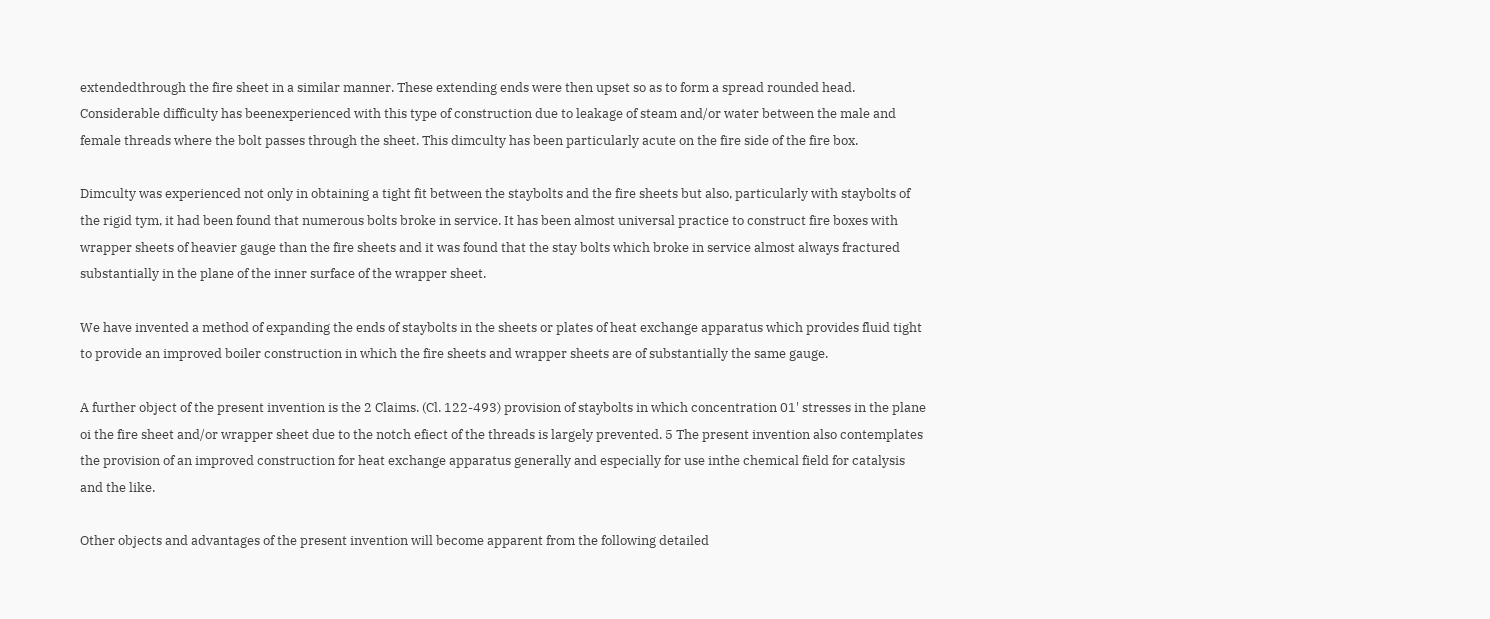extendedthrough the fire sheet in a similar manner. These extending ends were then upset so as to form a spread rounded head. Considerable difficulty has beenexperienced with this type of construction due to leakage of steam and/or water between the male and female threads where the bolt passes through the sheet. This dimculty has been particularly acute on the fire side of the fire box.

Dimculty was experienced not only in obtaining a tight fit between the staybolts and the fire sheets but also, particularly with staybolts of the rigid tym, it had been found that numerous bolts broke in service. It has been almost universal practice to construct fire boxes with wrapper sheets of heavier gauge than the fire sheets and it was found that the stay bolts which broke in service almost always fractured substantially in the plane of the inner surface of the wrapper sheet.

We have invented a method of expanding the ends of staybolts in the sheets or plates of heat exchange apparatus which provides fluid tight to provide an improved boiler construction in which the fire sheets and wrapper sheets are of substantially the same gauge.

A further object of the present invention is the 2 Claims. (Cl. 122-493) provision of staybolts in which concentration 01' stresses in the plane oi the fire sheet and/or wrapper sheet due to the notch efiect of the threads is largely prevented. 5 The present invention also contemplates the provision of an improved construction for heat exchange apparatus generally and especially for use inthe chemical field for catalysis and the like.

Other objects and advantages of the present invention will become apparent from the following detailed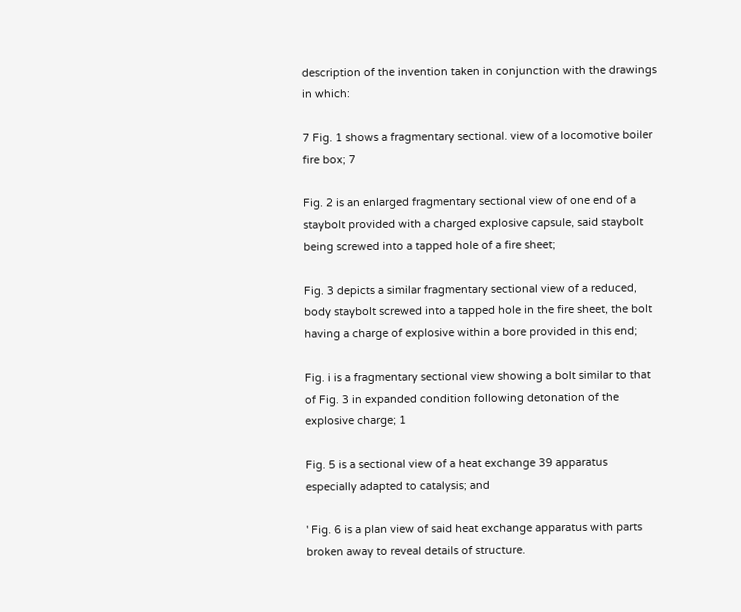description of the invention taken in conjunction with the drawings in which:

7 Fig. 1 shows a fragmentary sectional. view of a locomotive boiler fire box; 7

Fig. 2 is an enlarged fragmentary sectional view of one end of a staybolt provided with a charged explosive capsule, said staybolt being screwed into a tapped hole of a fire sheet;

Fig. 3 depicts a similar fragmentary sectional view of a reduced, body staybolt screwed into a tapped hole in the fire sheet, the bolt having a charge of explosive within a bore provided in this end;

Fig. i is a fragmentary sectional view showing a bolt similar to that of Fig. 3 in expanded condition following detonation of the explosive charge; 1

Fig. 5 is a sectional view of a heat exchange 39 apparatus especially adapted to catalysis; and

' Fig. 6 is a plan view of said heat exchange apparatus with parts broken away to reveal details of structure.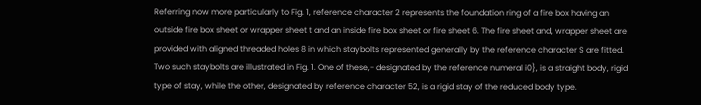Referring now more particularly to Fig. 1, reference character 2 represents the foundation ring of a fire box having an outside fire box sheet or wrapper sheet t and an inside fire box sheet or fire sheet 6. The fire sheet and, wrapper sheet are provided with aligned threaded holes 8 in which staybolts represented generally by the reference character S are fitted. Two such staybolts are illustrated in Fig. 1. One of these,- designated by the reference numeral i0}, is a straight body, rigid type of stay, while the other, designated by reference character 52, is a rigid stay of the reduced body type.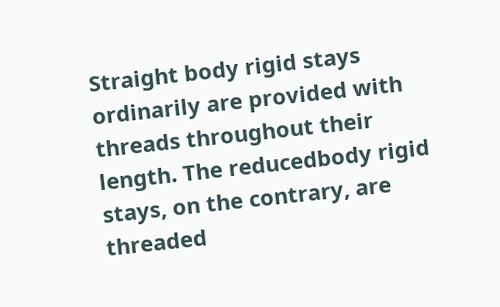Straight body rigid stays ordinarily are provided with threads throughout their length. The reducedbody rigid stays, on the contrary, are threaded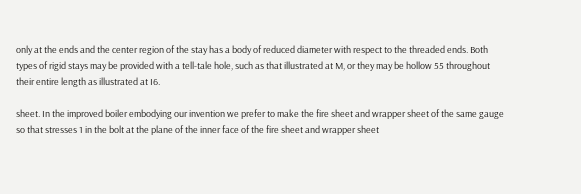only at the ends and the center region of the stay has a body of reduced diameter with respect to the threaded ends. Both types of rigid stays may be provided with a tell-tale hole, such as that illustrated at M, or they may be hollow 55 throughout their entire length as illustrated at I6.

sheet. In the improved boiler embodying our invention we prefer to make the fire sheet and wrapper sheet of the same gauge so that stresses 1 in the bolt at the plane of the inner face of the fire sheet and wrapper sheet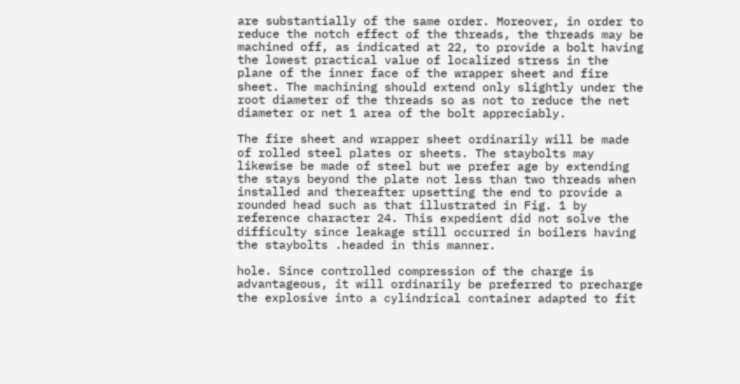are substantially of the same order. Moreover, in order to reduce the notch effect of the threads, the threads may be machined off, as indicated at 22, to provide a bolt having the lowest practical value of localized stress in the plane of the inner face of the wrapper sheet and fire sheet. The machining should extend only slightly under the root diameter of the threads so as not to reduce the net diameter or net 1 area of the bolt appreciably.

The fire sheet and wrapper sheet ordinarily will be made of rolled steel plates or sheets. The staybolts may likewise be made of steel but we prefer age by extending the stays beyond the plate not less than two threads when installed and thereafter upsetting the end to provide a rounded head such as that illustrated in Fig. 1 by reference character 24. This expedient did not solve the difficulty since leakage still occurred in boilers having the staybolts .headed in this manner.

hole. Since controlled compression of the charge is advantageous, it will ordinarily be preferred to precharge the explosive into a cylindrical container adapted to fit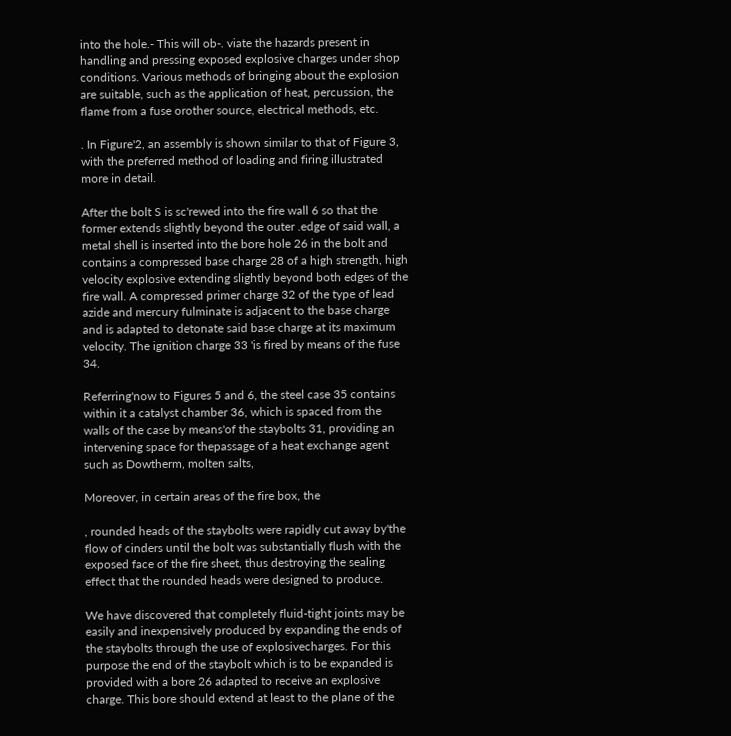into the hole.- This will ob-. viate the hazards present in handling and pressing exposed explosive charges under shop conditions. Various methods of bringing about the explosion are suitable, such as the application of heat, percussion, the flame from a fuse orother source, electrical methods, etc.

. In Figure'2, an assembly is shown similar to that of Figure 3, with the preferred method of loading and firing illustrated more in detail.

After the bolt S is sc'rewed into the fire wall 6 so that the former extends slightly beyond the outer .edge of said wall, a metal shell is inserted into the bore hole 26 in the bolt and contains a compressed base charge 28 of a high strength, high velocity explosive extending slightly beyond both edges of the fire wall. A compressed primer charge 32 of the type of lead azide and mercury fulminate is adjacent to the base charge and is adapted to detonate said base charge at its maximum velocity. The ignition charge 33 'is fired by means of the fuse 34.

Referring'now to Figures 5 and 6, the steel case 35 contains within it a catalyst chamber 36, which is spaced from the walls of the case by means'of the staybolts 31, providing an intervening space for thepassage of a heat exchange agent such as Dowtherm, molten salts,

Moreover, in certain areas of the fire box, the

, rounded heads of the staybolts were rapidly cut away by'the flow of cinders until the bolt was substantially flush with the exposed face of the fire sheet, thus destroying the sealing effect that the rounded heads were designed to produce.

We have discovered that completely fluid-tight joints may be easily and inexpensively produced by expanding the ends of the staybolts through the use of explosivecharges. For this purpose the end of the staybolt which is to be expanded is provided with a bore 26 adapted to receive an explosive charge. This bore should extend at least to the plane of the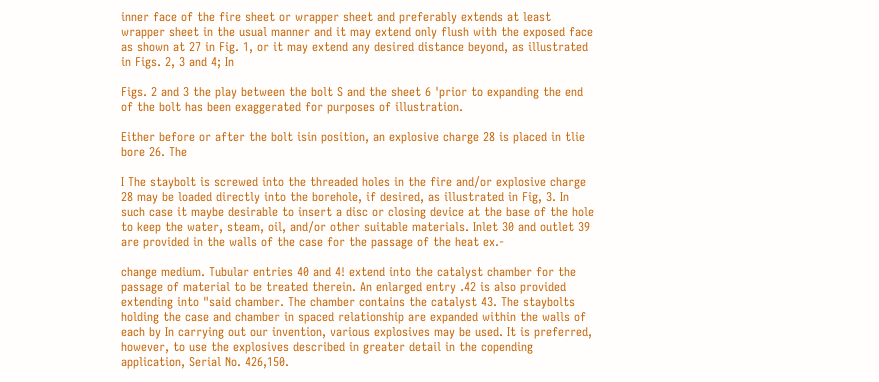inner face of the fire sheet or wrapper sheet and preferably extends at least wrapper sheet in the usual manner and it may extend only flush with the exposed face as shown at 27 in Fig. 1, or it may extend any desired distance beyond, as illustrated in Figs. 2, 3 and 4; In

Figs. 2 and 3 the play between the bolt S and the sheet 6 'prior to expanding the end of the bolt has been exaggerated for purposes of illustration.

Either before or after the bolt isin position, an explosive charge 28 is placed in tlie bore 26. The

I The staybolt is screwed into the threaded holes in the fire and/or explosive charge 28 may be loaded directly into the borehole, if desired, as illustrated in Fig, 3. In such case it maybe desirable to insert a disc or closing device at the base of the hole to keep the water, steam, oil, and/or other suitable materials. Inlet 30 and outlet 39 are provided in the walls of the case for the passage of the heat ex.-

change medium. Tubular entries 40 and 4! extend into the catalyst chamber for the passage of material to be treated therein. An enlarged entry .42 is also provided extending into "said chamber. The chamber contains the catalyst 43. The staybolts holding the case and chamber in spaced relationship are expanded within the walls of each by In carrying out our invention, various explosives may be used. It is preferred, however, to use the explosives described in greater detail in the copending application, Serial No. 426,150.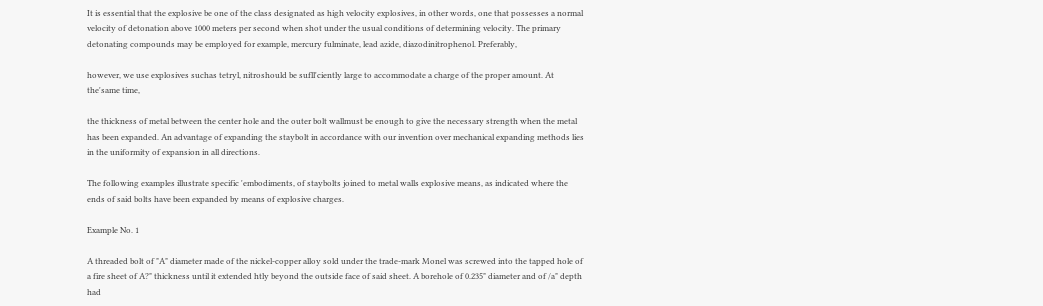It is essential that the explosive be one of the class designated as high velocity explosives, in other words, one that possesses a normal velocity of detonation above 1000 meters per second when shot under the usual conditions of determining velocity. The primary detonating compounds may be employed for example, mercury fulminate, lead azide, diazodinitrophenol. Preferably,

however, we use explosives suchas tetryl, nitroshould be sufll'ciently large to accommodate a charge of the proper amount. At the'same time,

the thickness of metal between the center hole and the outer bolt wallmust be enough to give the necessary strength when the metal has been expanded. An advantage of expanding the staybolt in accordance with our invention over mechanical expanding methods lies in the uniformity of expansion in all directions.

The following examples illustrate specific 'embodiments, of staybolts joined to metal walls explosive means, as indicated where the ends of said bolts have been expanded by means of explosive charges.

Example No. 1

A threaded bolt of "A" diameter made of the nickel-copper alloy sold under the trade-mark Monel was screwed into the tapped hole of a fire sheet of A?" thickness until it extended htly beyond the outside face of said sheet. A borehole of 0.235" diameter and of /a" depth had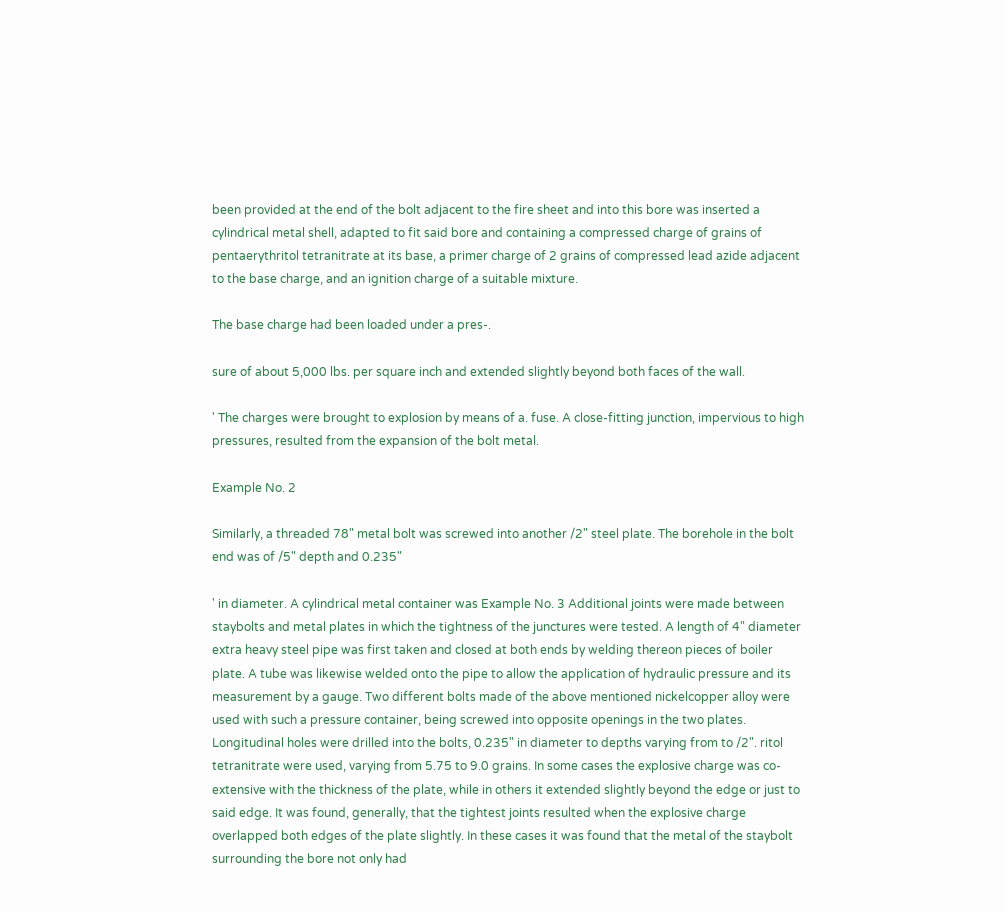been provided at the end of the bolt adjacent to the fire sheet and into this bore was inserted a cylindrical metal shell, adapted to fit said bore and containing a compressed charge of grains of pentaerythritol tetranitrate at its base, a primer charge of 2 grains of compressed lead azide adjacent to the base charge, and an ignition charge of a suitable mixture.

The base charge had been loaded under a pres-.

sure of about 5,000 lbs. per square inch and extended slightly beyond both faces of the wall.

' The charges were brought to explosion by means of a. fuse. A close-fitting junction, impervious to high pressures, resulted from the expansion of the bolt metal.

Example No. 2

Similarly, a threaded 78" metal bolt was screwed into another /2" steel plate. The borehole in the bolt end was of /5" depth and 0.235"

' in diameter. A cylindrical metal container was Example No. 3 Additional joints were made between staybolts and metal plates in which the tightness of the junctures were tested. A length of 4" diameter extra heavy steel pipe was first taken and closed at both ends by welding thereon pieces of boiler plate. A tube was likewise welded onto the pipe to allow the application of hydraulic pressure and its measurement by a gauge. Two different bolts made of the above mentioned nickelcopper alloy were used with such a pressure container, being screwed into opposite openings in the two plates. Longitudinal holes were drilled into the bolts, 0.235" in diameter to depths varying from to /2". ritol tetranitrate were used, varying from 5.75 to 9.0 grains. In some cases the explosive charge was co-extensive with the thickness of the plate, while in others it extended slightly beyond the edge or just to said edge. It was found, generally, that the tightest joints resulted when the explosive charge overlapped both edges of the plate slightly. In these cases it was found that the metal of the staybolt surrounding the bore not only had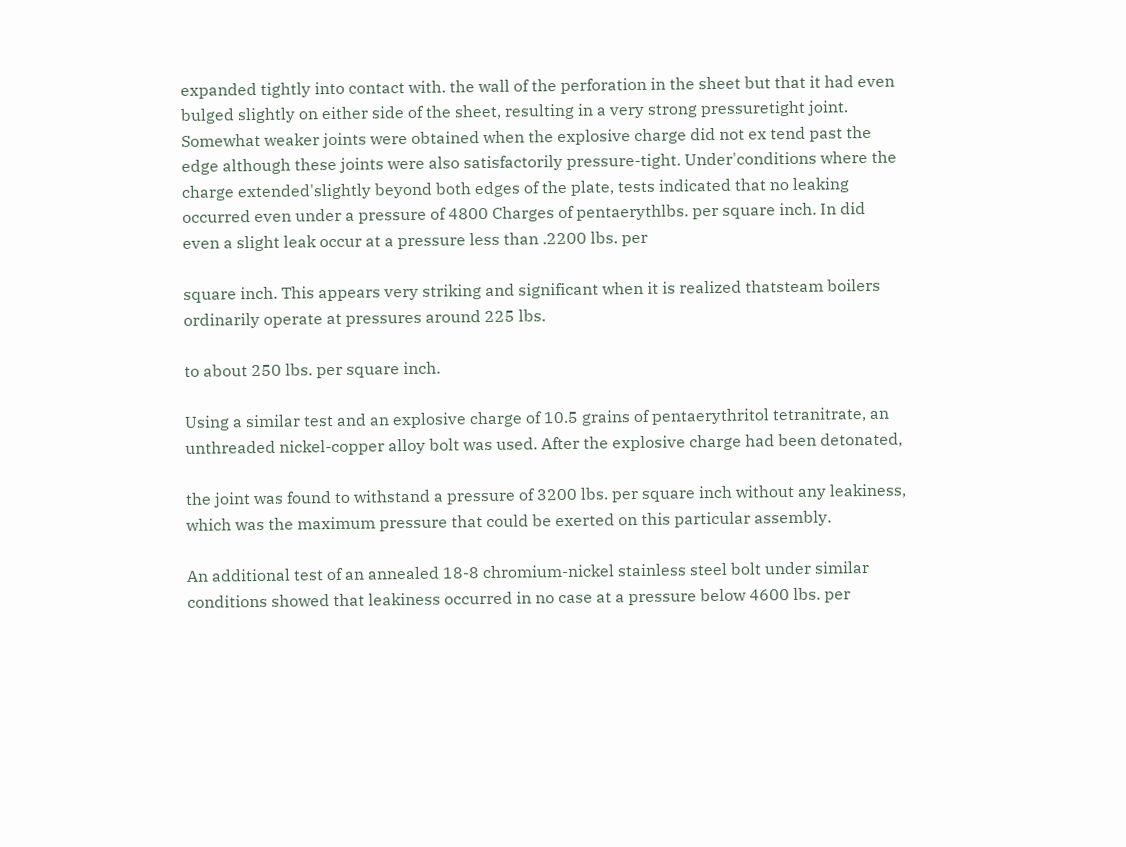expanded tightly into contact with. the wall of the perforation in the sheet but that it had even bulged slightly on either side of the sheet, resulting in a very strong pressuretight joint. Somewhat weaker joints were obtained when the explosive charge did not ex tend past the edge although these joints were also satisfactorily pressure-tight. Under'conditions where the charge extended'slightly beyond both edges of the plate, tests indicated that no leaking occurred even under a pressure of 4800 Charges of pentaerythlbs. per square inch. In did even a slight leak occur at a pressure less than .2200 lbs. per

square inch. This appears very striking and significant when it is realized thatsteam boilers ordinarily operate at pressures around 225 lbs.

to about 250 lbs. per square inch.

Using a similar test and an explosive charge of 10.5 grains of pentaerythritol tetranitrate, an unthreaded nickel-copper alloy bolt was used. After the explosive charge had been detonated,

the joint was found to withstand a pressure of 3200 lbs. per square inch without any leakiness, which was the maximum pressure that could be exerted on this particular assembly.

An additional test of an annealed 18-8 chromium-nickel stainless steel bolt under similar conditions showed that leakiness occurred in no case at a pressure below 4600 lbs. per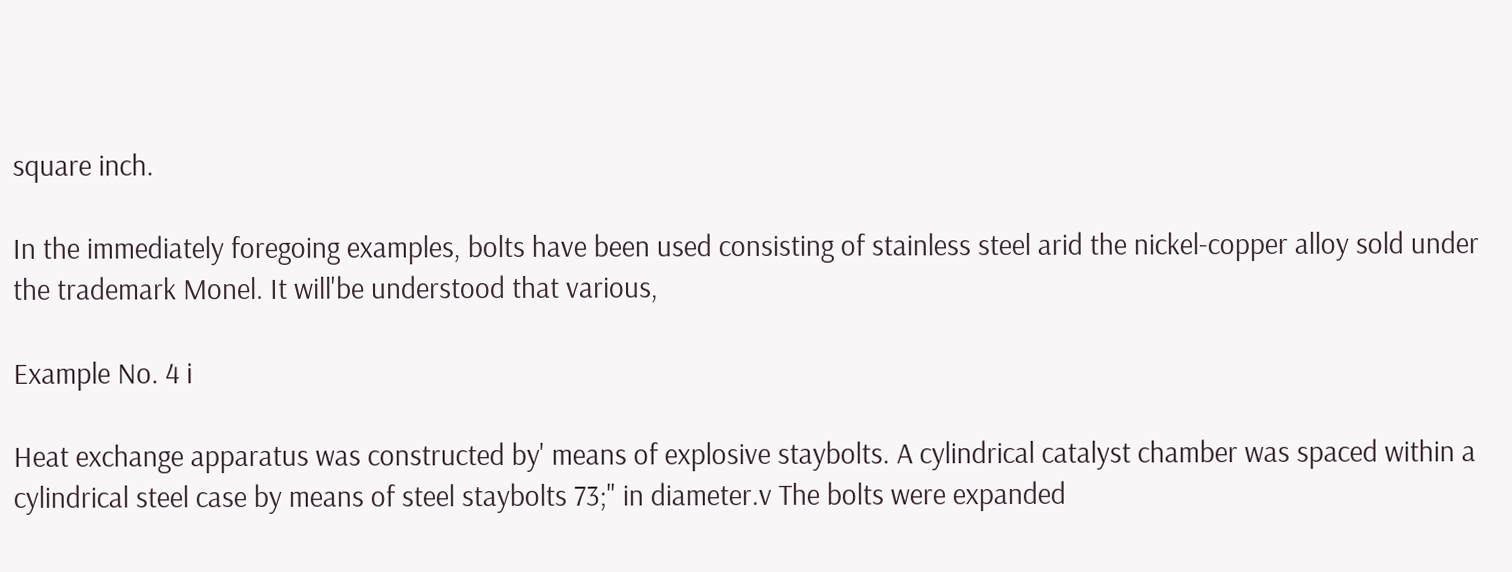square inch.

In the immediately foregoing examples, bolts have been used consisting of stainless steel arid the nickel-copper alloy sold under the trademark Monel. It will'be understood that various,

Example No. 4 i

Heat exchange apparatus was constructed by' means of explosive staybolts. A cylindrical catalyst chamber was spaced within a cylindrical steel case by means of steel staybolts 73;" in diameter.v The bolts were expanded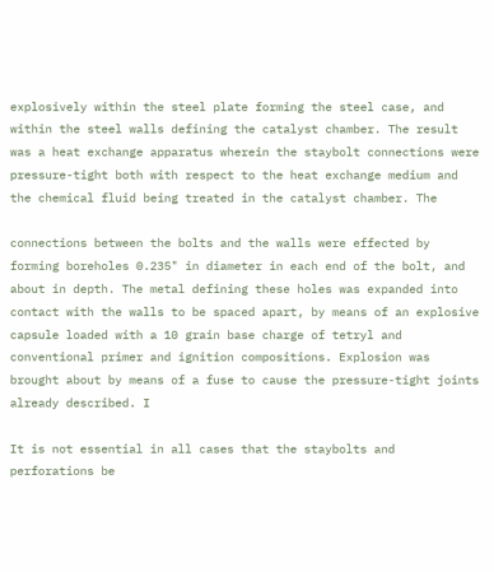explosively within the steel plate forming the steel case, and within the steel walls defining the catalyst chamber. The result was a heat exchange apparatus wherein the staybolt connections were pressure-tight both with respect to the heat exchange medium and the chemical fluid being treated in the catalyst chamber. The

connections between the bolts and the walls were effected by forming boreholes 0.235" in diameter in each end of the bolt, and about in depth. The metal defining these holes was expanded into contact with the walls to be spaced apart, by means of an explosive capsule loaded with a 10 grain base charge of tetryl and conventional primer and ignition compositions. Explosion was brought about by means of a fuse to cause the pressure-tight joints already described. I

It is not essential in all cases that the staybolts and perforations be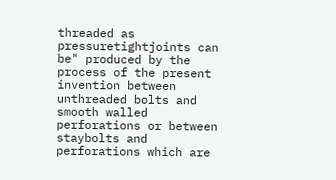threaded as pressuretightjoints can be" produced by the process of the present invention between unthreaded bolts and smooth walled perforations or between staybolts and perforations which are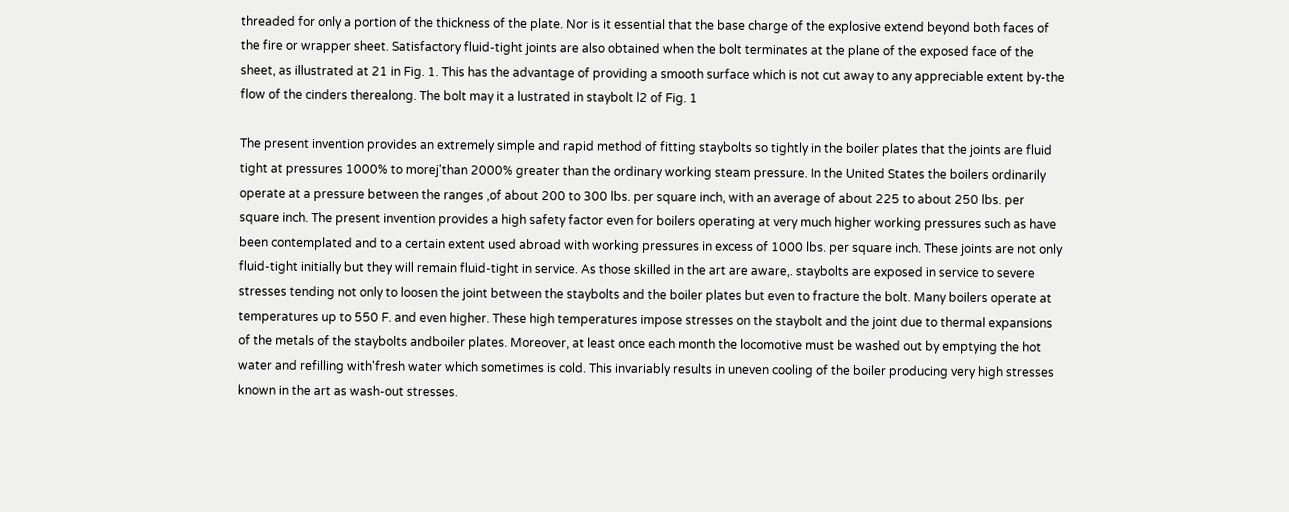threaded for only a portion of the thickness of the plate. Nor is it essential that the base charge of the explosive extend beyond both faces of the fire or wrapper sheet. Satisfactory fluid-tight joints are also obtained when the bolt terminates at the plane of the exposed face of the sheet, as illustrated at 21 in Fig. 1. This has the advantage of providing a smooth surface which is not cut away to any appreciable extent by-the flow of the cinders therealong. The bolt may it a lustrated in staybolt l2 of Fig. 1

The present invention provides an extremely simple and rapid method of fitting staybolts so tightly in the boiler plates that the joints are fluid tight at pressures 1000% to morej'than 2000% greater than the ordinary working steam pressure. In the United States the boilers ordinarily operate at a pressure between the ranges ,of about 200 to 300 lbs. per square inch, with an average of about 225 to about 250 lbs. per square inch. The present invention provides a high safety factor even for boilers operating at very much higher working pressures such as have been contemplated and to a certain extent used abroad with working pressures in excess of 1000 lbs. per square inch. These joints are not only fluid-tight initially but they will remain fluid-tight in service. As those skilled in the art are aware,. staybolts are exposed in service to severe stresses tending not only to loosen the joint between the staybolts and the boiler plates but even to fracture the bolt. Many boilers operate at temperatures up to 550 F. and even higher. These high temperatures impose stresses on the staybolt and the joint due to thermal expansions of the metals of the staybolts andboiler plates. Moreover, at least once each month the locomotive must be washed out by emptying the hot water and refilling with'fresh water which sometimes is cold. This invariably results in uneven cooling of the boiler producing very high stresses known in the art as wash-out stresses.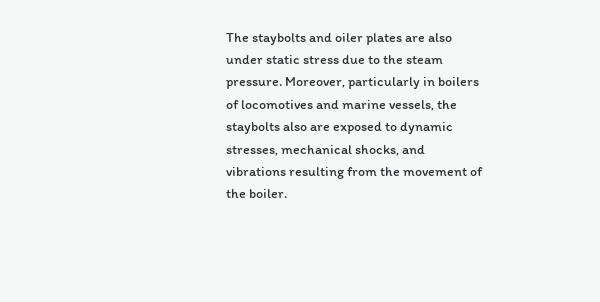The staybolts and oiler plates are also under static stress due to the steam pressure. Moreover, particularly in boilers of locomotives and marine vessels, the staybolts also are exposed to dynamic stresses, mechanical shocks, and vibrations resulting from the movement of the boiler.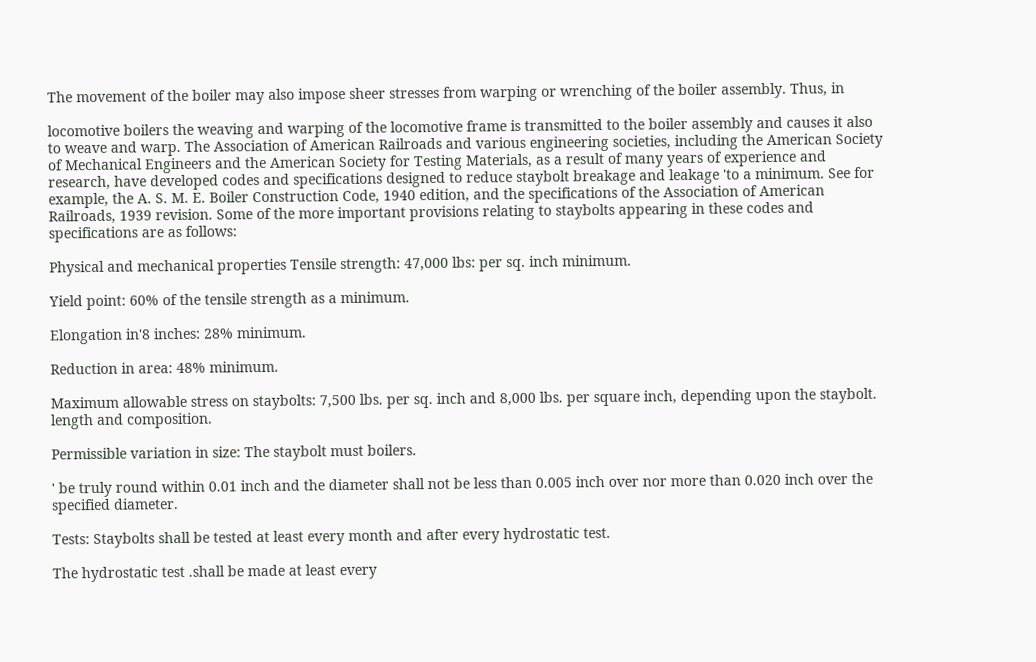The movement of the boiler may also impose sheer stresses from warping or wrenching of the boiler assembly. Thus, in

locomotive boilers the weaving and warping of the locomotive frame is transmitted to the boiler assembly and causes it also to weave and warp. The Association of American Railroads and various engineering societies, including the American Society of Mechanical Engineers and the American Society for Testing Materials, as a result of many years of experience and research, have developed codes and specifications designed to reduce staybolt breakage and leakage 'to a minimum. See for example, the A. S. M. E. Boiler Construction Code, 1940 edition, and the specifications of the Association of American Railroads, 1939 revision. Some of the more important provisions relating to staybolts appearing in these codes and specifications are as follows:

Physical and mechanical properties Tensile strength: 47,000 lbs: per sq. inch minimum.

Yield point: 60% of the tensile strength as a minimum.

Elongation in'8 inches: 28% minimum.

Reduction in area: 48% minimum.

Maximum allowable stress on staybolts: 7,500 lbs. per sq. inch and 8,000 lbs. per square inch, depending upon the staybolt. length and composition.

Permissible variation in size: The staybolt must boilers.

' be truly round within 0.01 inch and the diameter shall not be less than 0.005 inch over nor more than 0.020 inch over the specified diameter.

Tests: Staybolts shall be tested at least every month and after every hydrostatic test.

The hydrostatic test .shall be made at least every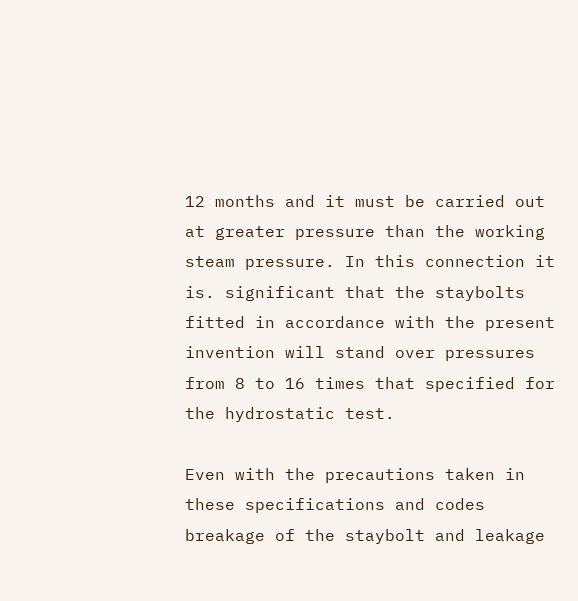12 months and it must be carried out at greater pressure than the working steam pressure. In this connection it is. significant that the staybolts fitted in accordance with the present invention will stand over pressures from 8 to 16 times that specified for the hydrostatic test.

Even with the precautions taken in these specifications and codes breakage of the staybolt and leakage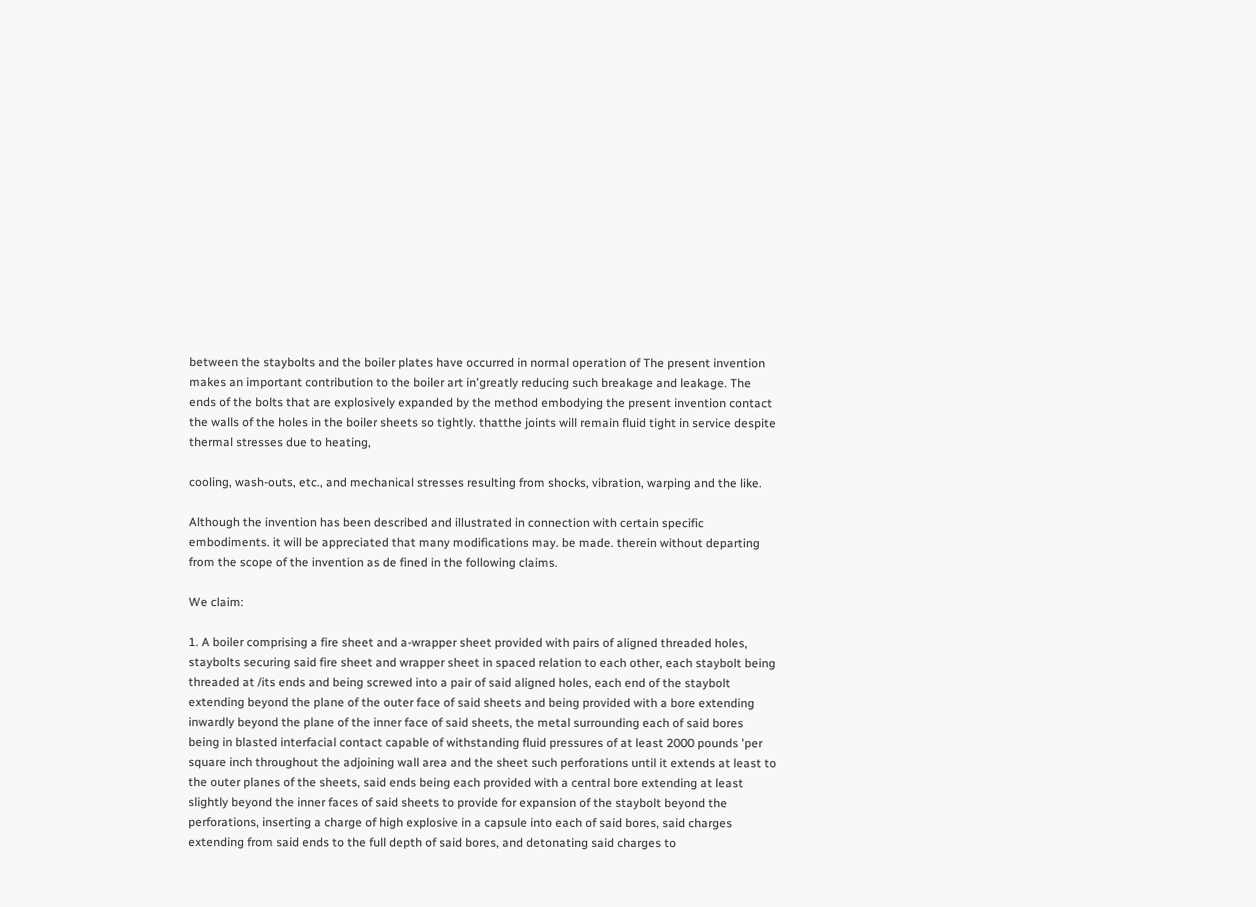between the staybolts and the boiler plates have occurred in normal operation of The present invention makes an important contribution to the boiler art in'greatly reducing such breakage and leakage. The ends of the bolts that are explosively expanded by the method embodying the present invention contact the walls of the holes in the boiler sheets so tightly. thatthe joints will remain fluid tight in service despite thermal stresses due to heating,

cooling, wash-outs, etc., and mechanical stresses resulting from shocks, vibration, warping and the like.

Although the invention has been described and illustrated in connection with certain specific embodiments. it will be appreciated that many modifications may. be made. therein without departing from the scope of the invention as de fined in the following claims.

We claim:

1. A boiler comprising a fire sheet and a-wrapper sheet provided with pairs of aligned threaded holes, staybolts securing said fire sheet and wrapper sheet in spaced relation to each other, each staybolt being threaded at /its ends and being screwed into a pair of said aligned holes, each end of the staybolt extending beyond the plane of the outer face of said sheets and being provided with a bore extending inwardly beyond the plane of the inner face of said sheets, the metal surrounding each of said bores being in blasted interfacial contact capable of withstanding fluid pressures of at least 2000 pounds 'per square inch throughout the adjoining wall area and the sheet such perforations until it extends at least to the outer planes of the sheets, said ends being each provided with a central bore extending at least slightly beyond the inner faces of said sheets to provide for expansion of the staybolt beyond the perforations, inserting a charge of high explosive in a capsule into each of said bores, said charges extending from said ends to the full depth of said bores, and detonating said charges to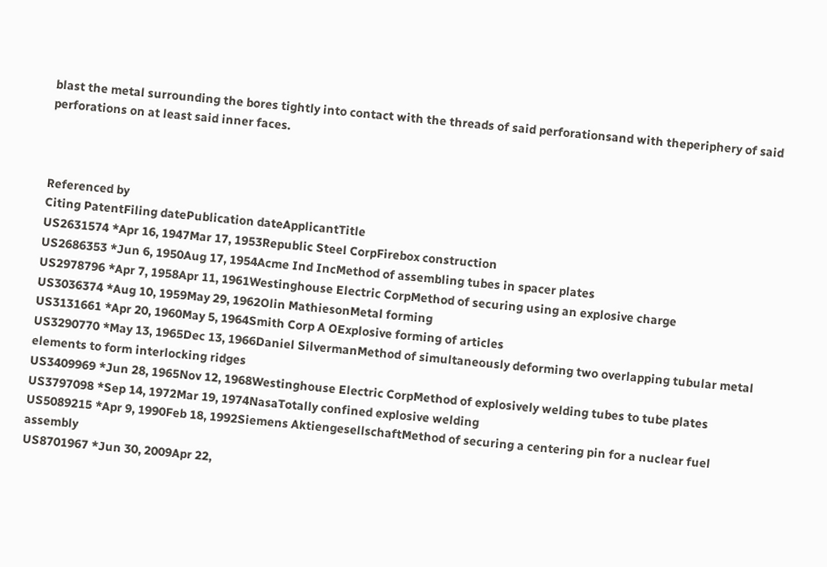blast the metal surrounding the bores tightly into contact with the threads of said perforationsand with theperiphery of said perforations on at least said inner faces.



Referenced by
Citing PatentFiling datePublication dateApplicantTitle
US2631574 *Apr 16, 1947Mar 17, 1953Republic Steel CorpFirebox construction
US2686353 *Jun 6, 1950Aug 17, 1954Acme Ind IncMethod of assembling tubes in spacer plates
US2978796 *Apr 7, 1958Apr 11, 1961Westinghouse Electric CorpMethod of securing using an explosive charge
US3036374 *Aug 10, 1959May 29, 1962Olin MathiesonMetal forming
US3131661 *Apr 20, 1960May 5, 1964Smith Corp A OExplosive forming of articles
US3290770 *May 13, 1965Dec 13, 1966Daniel SilvermanMethod of simultaneously deforming two overlapping tubular metal elements to form interlocking ridges
US3409969 *Jun 28, 1965Nov 12, 1968Westinghouse Electric CorpMethod of explosively welding tubes to tube plates
US3797098 *Sep 14, 1972Mar 19, 1974NasaTotally confined explosive welding
US5089215 *Apr 9, 1990Feb 18, 1992Siemens AktiengesellschaftMethod of securing a centering pin for a nuclear fuel assembly
US8701967 *Jun 30, 2009Apr 22,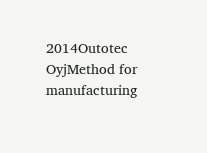2014Outotec OyjMethod for manufacturing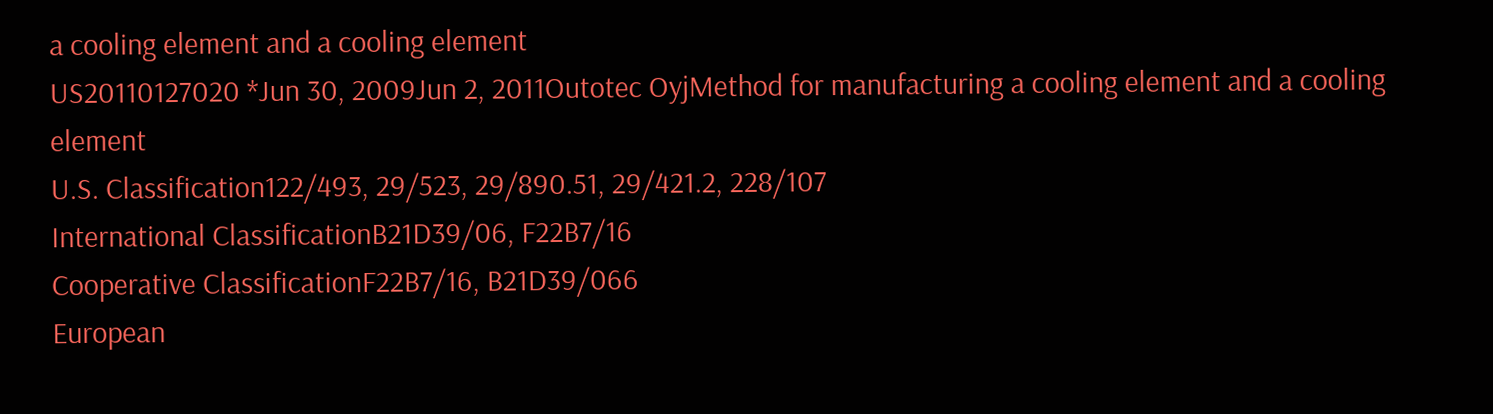a cooling element and a cooling element
US20110127020 *Jun 30, 2009Jun 2, 2011Outotec OyjMethod for manufacturing a cooling element and a cooling element
U.S. Classification122/493, 29/523, 29/890.51, 29/421.2, 228/107
International ClassificationB21D39/06, F22B7/16
Cooperative ClassificationF22B7/16, B21D39/066
European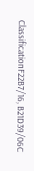ClassificationF22B7/16, B21D39/06C